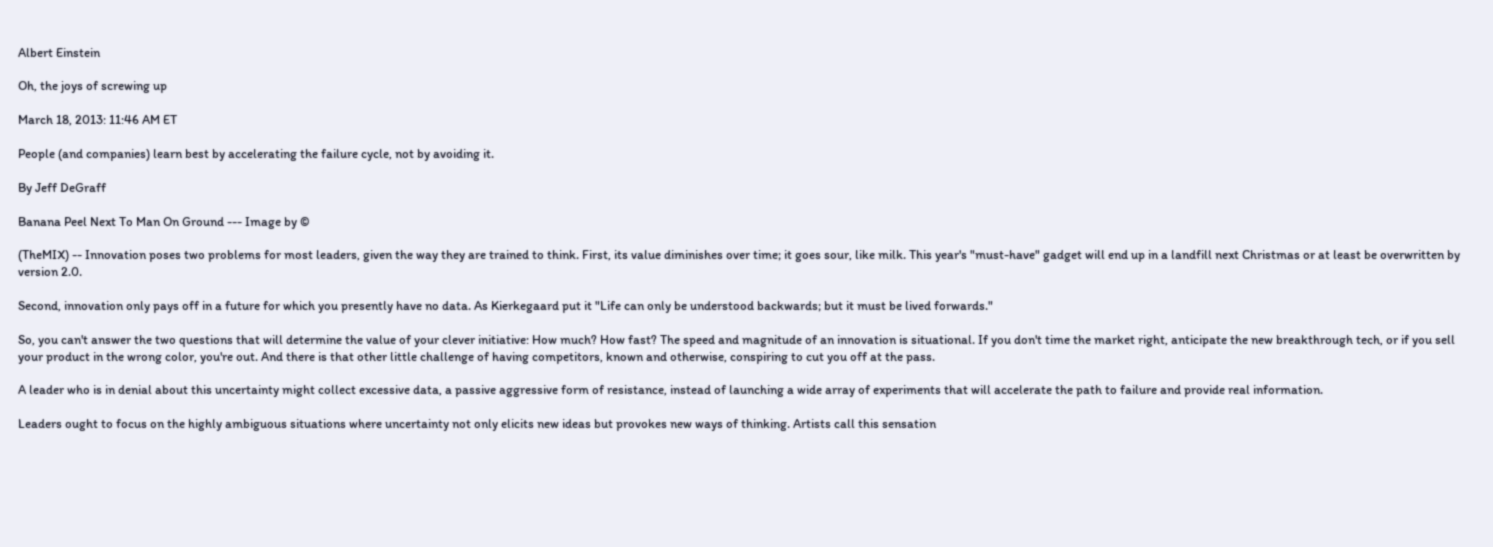Albert Einstein

Oh, the joys of screwing up

March 18, 2013: 11:46 AM ET

People (and companies) learn best by accelerating the failure cycle, not by avoiding it.

By Jeff DeGraff

Banana Peel Next To Man On Ground --- Image by ©

(TheMIX) -- Innovation poses two problems for most leaders, given the way they are trained to think. First, its value diminishes over time; it goes sour, like milk. This year's "must-have" gadget will end up in a landfill next Christmas or at least be overwritten by version 2.0.

Second, innovation only pays off in a future for which you presently have no data. As Kierkegaard put it "Life can only be understood backwards; but it must be lived forwards."

So, you can't answer the two questions that will determine the value of your clever initiative: How much? How fast? The speed and magnitude of an innovation is situational. If you don't time the market right, anticipate the new breakthrough tech, or if you sell your product in the wrong color, you're out. And there is that other little challenge of having competitors, known and otherwise, conspiring to cut you off at the pass.

A leader who is in denial about this uncertainty might collect excessive data, a passive aggressive form of resistance, instead of launching a wide array of experiments that will accelerate the path to failure and provide real information.

Leaders ought to focus on the highly ambiguous situations where uncertainty not only elicits new ideas but provokes new ways of thinking. Artists call this sensation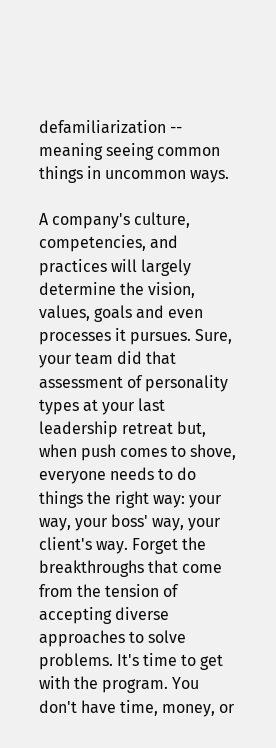defamiliarization -- meaning seeing common things in uncommon ways.

A company's culture, competencies, and practices will largely determine the vision, values, goals and even processes it pursues. Sure, your team did that assessment of personality types at your last leadership retreat but, when push comes to shove, everyone needs to do things the right way: your way, your boss' way, your client's way. Forget the breakthroughs that come from the tension of accepting diverse approaches to solve problems. It's time to get with the program. You don't have time, money, or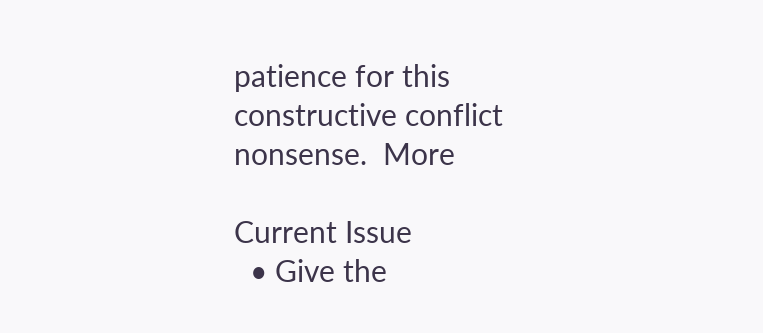patience for this constructive conflict nonsense.  More

Current Issue
  • Give the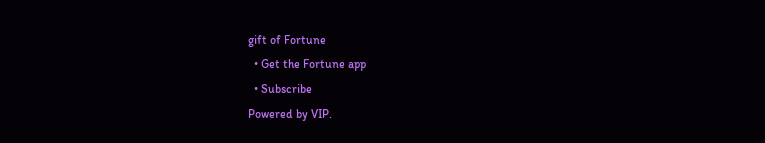gift of Fortune
  • Get the Fortune app
  • Subscribe
Powered by VIP.